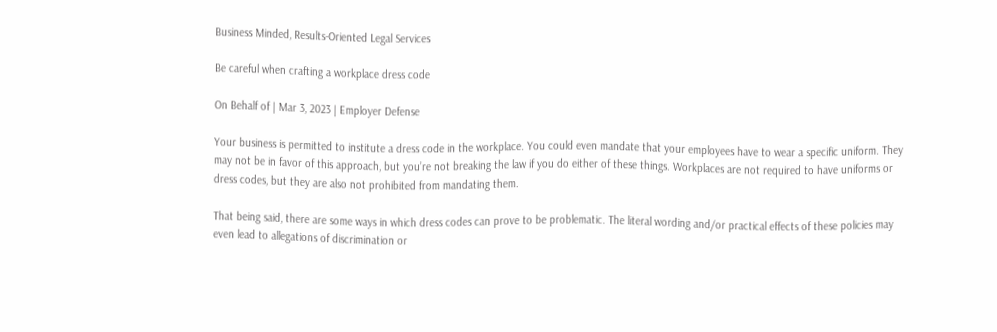Business Minded, Results-Oriented Legal Services

Be careful when crafting a workplace dress code

On Behalf of | Mar 3, 2023 | Employer Defense

Your business is permitted to institute a dress code in the workplace. You could even mandate that your employees have to wear a specific uniform. They may not be in favor of this approach, but you’re not breaking the law if you do either of these things. Workplaces are not required to have uniforms or dress codes, but they are also not prohibited from mandating them.

That being said, there are some ways in which dress codes can prove to be problematic. The literal wording and/or practical effects of these policies may even lead to allegations of discrimination or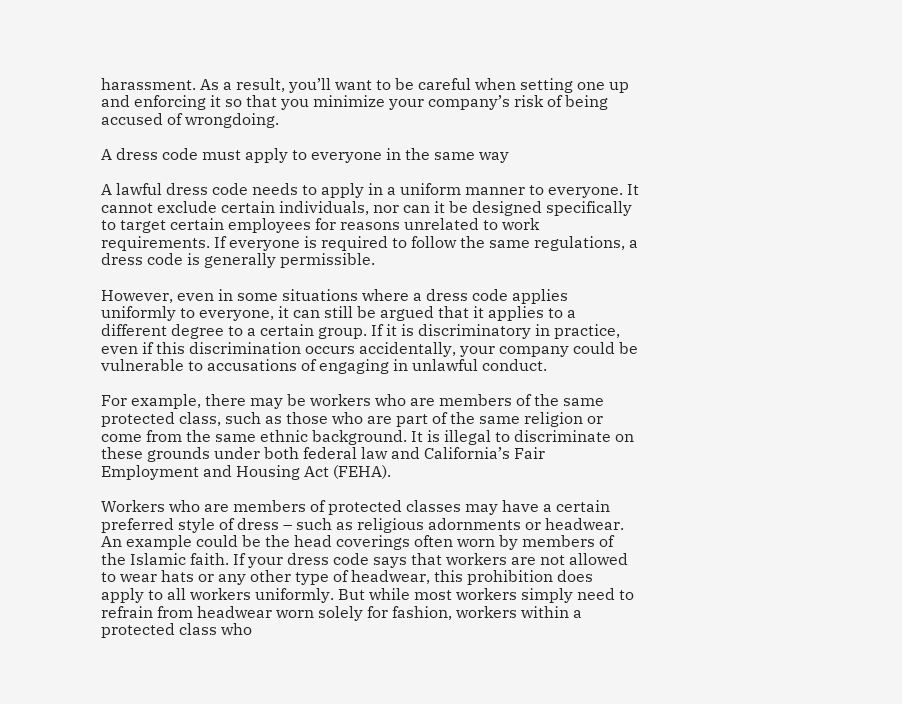harassment. As a result, you’ll want to be careful when setting one up and enforcing it so that you minimize your company’s risk of being accused of wrongdoing.

A dress code must apply to everyone in the same way

A lawful dress code needs to apply in a uniform manner to everyone. It cannot exclude certain individuals, nor can it be designed specifically to target certain employees for reasons unrelated to work requirements. If everyone is required to follow the same regulations, a dress code is generally permissible.

However, even in some situations where a dress code applies uniformly to everyone, it can still be argued that it applies to a different degree to a certain group. If it is discriminatory in practice, even if this discrimination occurs accidentally, your company could be vulnerable to accusations of engaging in unlawful conduct.

For example, there may be workers who are members of the same protected class, such as those who are part of the same religion or come from the same ethnic background. It is illegal to discriminate on these grounds under both federal law and California’s Fair Employment and Housing Act (FEHA).

Workers who are members of protected classes may have a certain preferred style of dress – such as religious adornments or headwear. An example could be the head coverings often worn by members of the Islamic faith. If your dress code says that workers are not allowed to wear hats or any other type of headwear, this prohibition does apply to all workers uniformly. But while most workers simply need to refrain from headwear worn solely for fashion, workers within a protected class who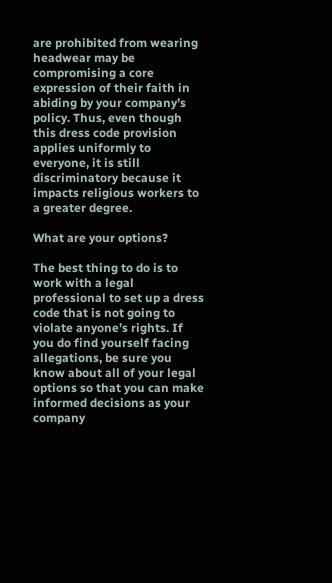are prohibited from wearing headwear may be compromising a core expression of their faith in abiding by your company’s policy. Thus, even though this dress code provision applies uniformly to everyone, it is still discriminatory because it impacts religious workers to a greater degree.

What are your options?

The best thing to do is to work with a legal professional to set up a dress code that is not going to violate anyone’s rights. If you do find yourself facing allegations, be sure you know about all of your legal options so that you can make informed decisions as your company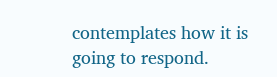contemplates how it is going to respond.